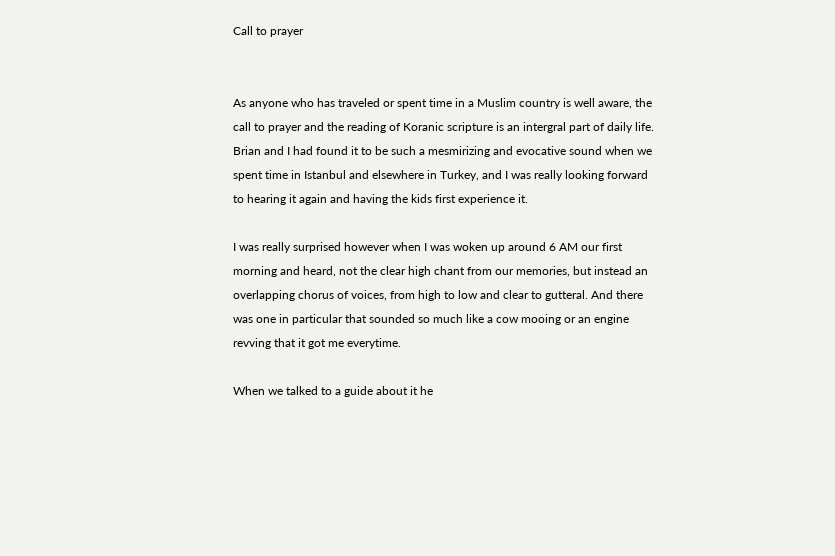Call to prayer


As anyone who has traveled or spent time in a Muslim country is well aware, the call to prayer and the reading of Koranic scripture is an intergral part of daily life. Brian and I had found it to be such a mesmirizing and evocative sound when we spent time in Istanbul and elsewhere in Turkey, and I was really looking forward to hearing it again and having the kids first experience it.

I was really surprised however when I was woken up around 6 AM our first morning and heard, not the clear high chant from our memories, but instead an overlapping chorus of voices, from high to low and clear to gutteral. And there was one in particular that sounded so much like a cow mooing or an engine revving that it got me everytime.

When we talked to a guide about it he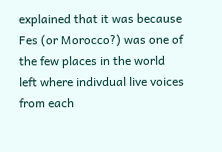explained that it was because Fes (or Morocco?) was one of the few places in the world left where indivdual live voices from each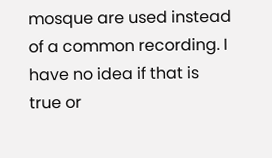mosque are used instead of a common recording. I have no idea if that is true or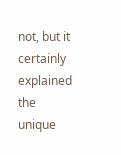not, but it certainly explained the unique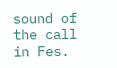sound of the call in Fes.